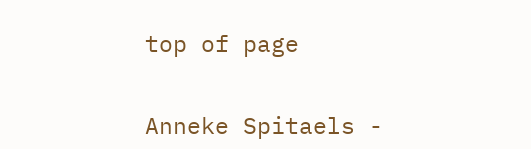top of page


Anneke Spitaels -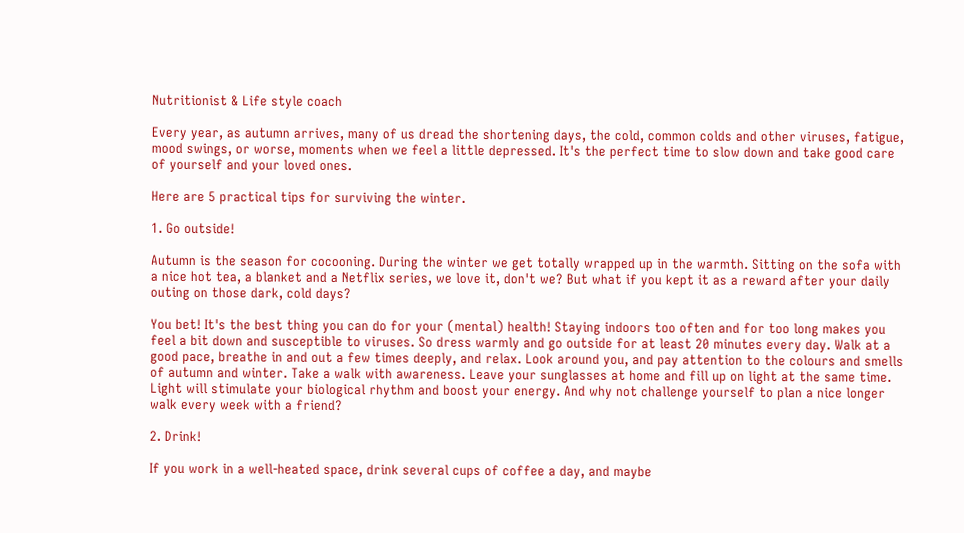Nutritionist & Life style coach

Every year, as autumn arrives, many of us dread the shortening days, the cold, common colds and other viruses, fatigue, mood swings, or worse, moments when we feel a little depressed. It's the perfect time to slow down and take good care of yourself and your loved ones.

Here are 5 practical tips for surviving the winter.

1. Go outside!

Autumn is the season for cocooning. During the winter we get totally wrapped up in the warmth. Sitting on the sofa with a nice hot tea, a blanket and a Netflix series, we love it, don't we? But what if you kept it as a reward after your daily outing on those dark, cold days?

You bet! It's the best thing you can do for your (mental) health! Staying indoors too often and for too long makes you feel a bit down and susceptible to viruses. So dress warmly and go outside for at least 20 minutes every day. Walk at a good pace, breathe in and out a few times deeply, and relax. Look around you, and pay attention to the colours and smells of autumn and winter. Take a walk with awareness. Leave your sunglasses at home and fill up on light at the same time. Light will stimulate your biological rhythm and boost your energy. And why not challenge yourself to plan a nice longer walk every week with a friend?

2. Drink!

If you work in a well-heated space, drink several cups of coffee a day, and maybe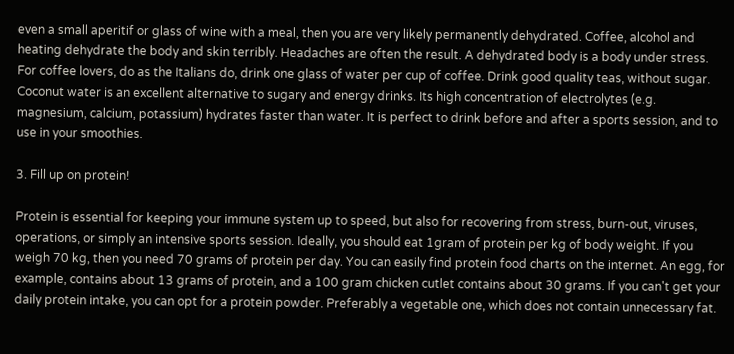even a small aperitif or glass of wine with a meal, then you are very likely permanently dehydrated. Coffee, alcohol and heating dehydrate the body and skin terribly. Headaches are often the result. A dehydrated body is a body under stress. For coffee lovers, do as the Italians do, drink one glass of water per cup of coffee. Drink good quality teas, without sugar. Coconut water is an excellent alternative to sugary and energy drinks. Its high concentration of electrolytes (e.g. magnesium, calcium, potassium) hydrates faster than water. It is perfect to drink before and after a sports session, and to use in your smoothies.

3. Fill up on protein!

Protein is essential for keeping your immune system up to speed, but also for recovering from stress, burn-out, viruses, operations, or simply an intensive sports session. Ideally, you should eat 1gram of protein per kg of body weight. If you weigh 70 kg, then you need 70 grams of protein per day. You can easily find protein food charts on the internet. An egg, for example, contains about 13 grams of protein, and a 100 gram chicken cutlet contains about 30 grams. If you can't get your daily protein intake, you can opt for a protein powder. Preferably a vegetable one, which does not contain unnecessary fat.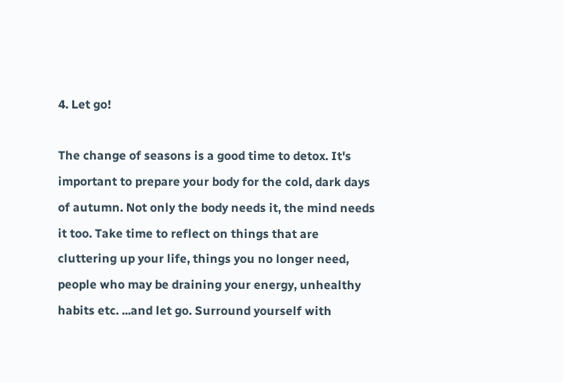4. Let go!

The change of seasons is a good time to detox. It's important to prepare your body for the cold, dark days of autumn. Not only the body needs it, the mind needs it too. Take time to reflect on things that are cluttering up your life, things you no longer need, people who may be draining your energy, unhealthy habits etc. ...and let go. Surround yourself with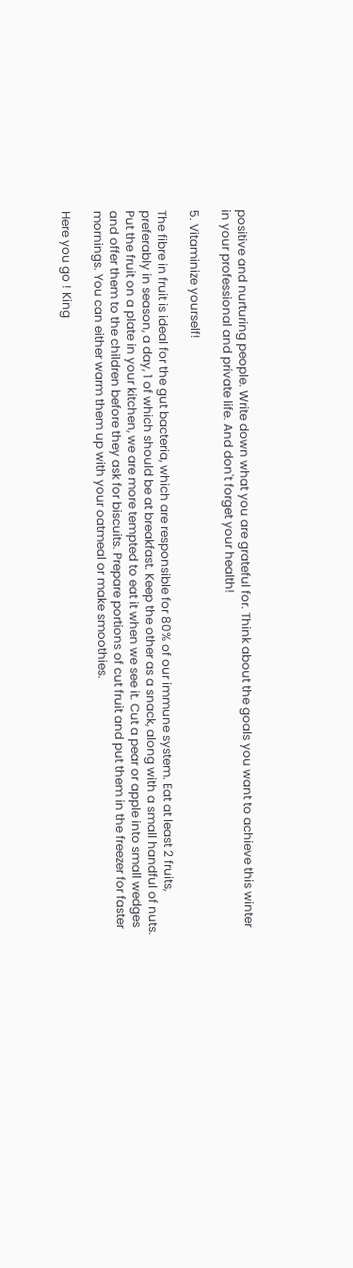positive and nurturing people. Write down what you are grateful for. Think about the goals you want to achieve this winter in your professional and private life. And don't forget your health!

5. Vitaminize yourself!

The fibre in fruit is ideal for the gut bacteria, which are responsible for 80% of our immune system. Eat at least 2 fruits, preferably in season, a day, 1 of which should be at breakfast. Keep the other as a snack, along with a small handful of nuts. Put the fruit on a plate in your kitchen, we are more tempted to eat it when we see it. Cut a pear or apple into small wedges and offer them to the children before they ask for biscuits. Prepare portions of cut fruit and put them in the freezer for faster mornings. You can either warm them up with your oatmeal or make smoothies.

Here you go ! King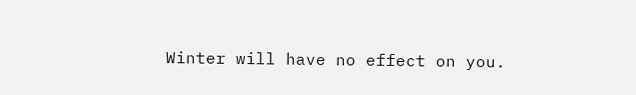Winter will have no effect on you.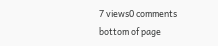7 views0 comments
bottom of page